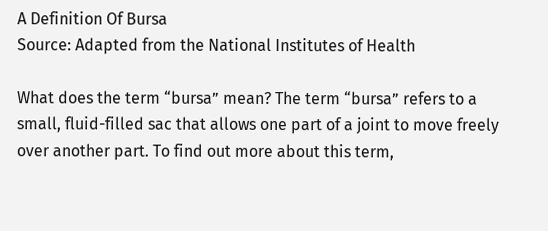A Definition Of Bursa
Source: Adapted from the National Institutes of Health

What does the term “bursa” mean? The term “bursa” refers to a small, fluid-filled sac that allows one part of a joint to move freely over another part. To find out more about this term,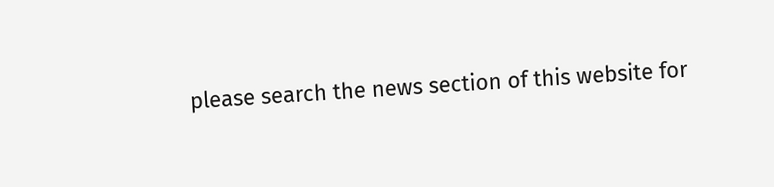please search the news section of this website for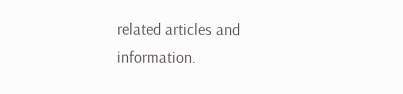related articles and information.